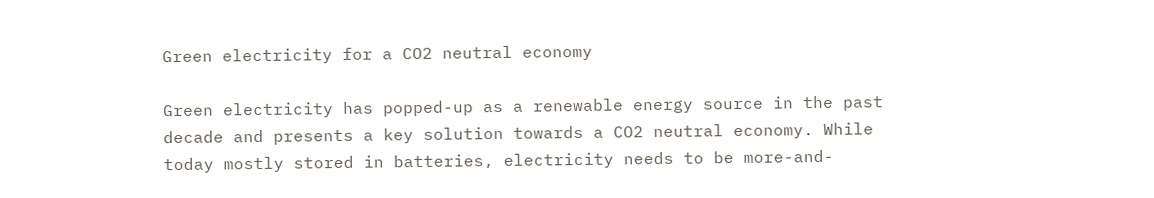Green electricity for a CO2 neutral economy

Green electricity has popped-up as a renewable energy source in the past decade and presents a key solution towards a CO2 neutral economy. While today mostly stored in batteries, electricity needs to be more-and-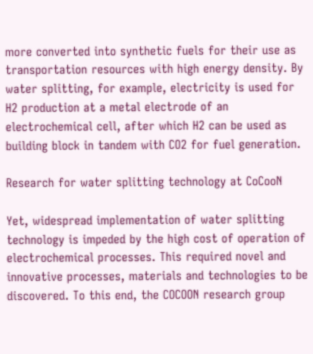more converted into synthetic fuels for their use as transportation resources with high energy density. By water splitting, for example, electricity is used for H2 production at a metal electrode of an electrochemical cell, after which H2 can be used as building block in tandem with CO2 for fuel generation.

Research for water splitting technology at CoCooN

Yet, widespread implementation of water splitting technology is impeded by the high cost of operation of electrochemical processes. This required novel and innovative processes, materials and technologies to be discovered. To this end, the COCOON research group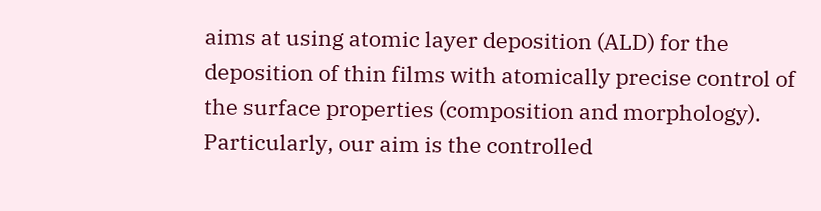aims at using atomic layer deposition (ALD) for the deposition of thin films with atomically precise control of the surface properties (composition and morphology). Particularly, our aim is the controlled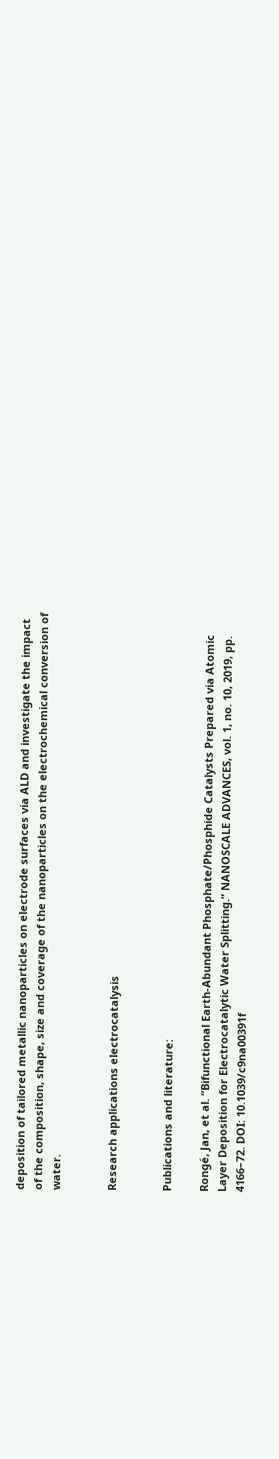deposition of tailored metallic nanoparticles on electrode surfaces via ALD and investigate the impact of the composition, shape, size and coverage of the nanoparticles on the electrochemical conversion of water.


Research applications electrocatalysis


Publications and literature:

Rongé, Jan, et al. “Bifunctional Earth-Abundant Phosphate/Phosphide Catalysts Prepared via Atomic Layer Deposition for Electrocatalytic Water Splitting.” NANOSCALE ADVANCES, vol. 1, no. 10, 2019, pp. 4166–72. DOI: 10.1039/c9na00391f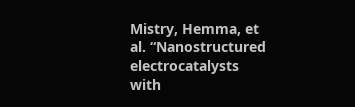Mistry, Hemma, et al. “Nanostructured electrocatalysts with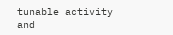tunable activity and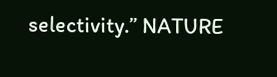selectivity.” NATURE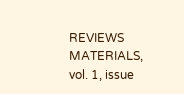REVIEWS MATERIALS, vol. 1, issue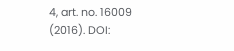4, art. no. 16009 (2016). DOI: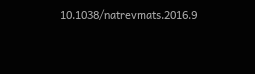10.1038/natrevmats.2016.9